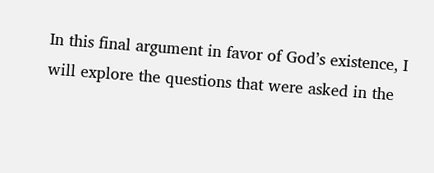In this final argument in favor of God’s existence, I will explore the questions that were asked in the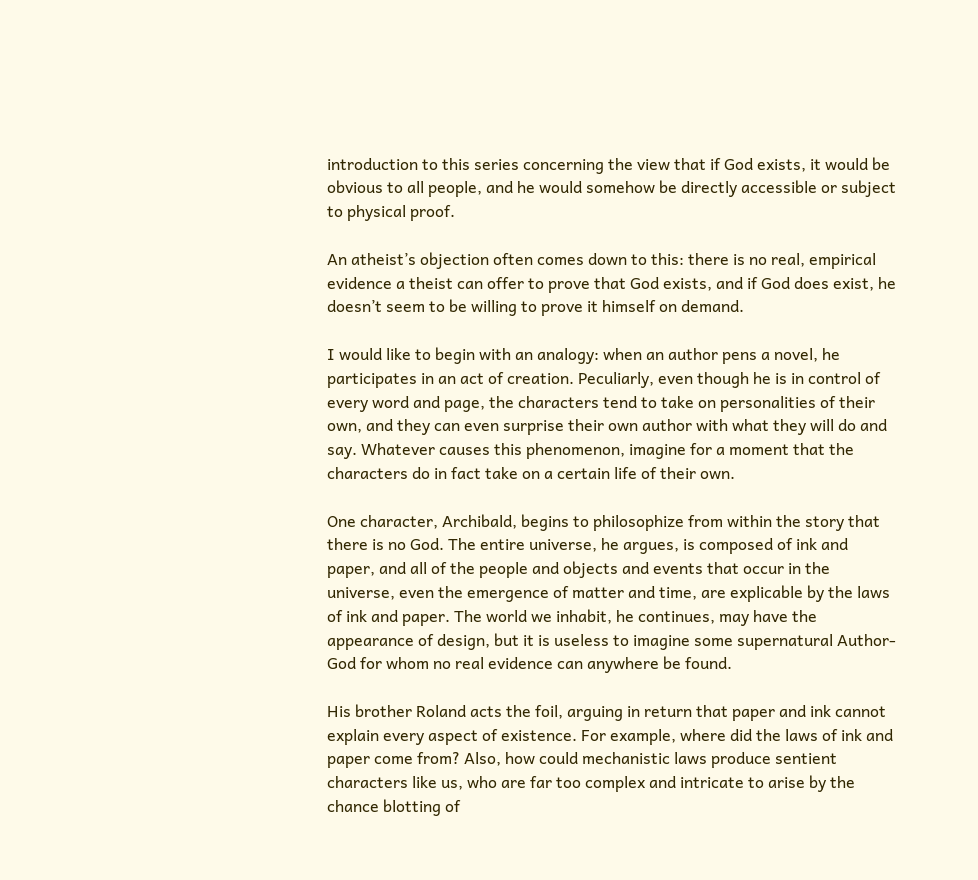introduction to this series concerning the view that if God exists, it would be obvious to all people, and he would somehow be directly accessible or subject to physical proof.

An atheist’s objection often comes down to this: there is no real, empirical evidence a theist can offer to prove that God exists, and if God does exist, he doesn’t seem to be willing to prove it himself on demand.

I would like to begin with an analogy: when an author pens a novel, he participates in an act of creation. Peculiarly, even though he is in control of every word and page, the characters tend to take on personalities of their own, and they can even surprise their own author with what they will do and say. Whatever causes this phenomenon, imagine for a moment that the characters do in fact take on a certain life of their own.

One character, Archibald, begins to philosophize from within the story that there is no God. The entire universe, he argues, is composed of ink and paper, and all of the people and objects and events that occur in the universe, even the emergence of matter and time, are explicable by the laws of ink and paper. The world we inhabit, he continues, may have the appearance of design, but it is useless to imagine some supernatural Author-God for whom no real evidence can anywhere be found.

His brother Roland acts the foil, arguing in return that paper and ink cannot explain every aspect of existence. For example, where did the laws of ink and paper come from? Also, how could mechanistic laws produce sentient characters like us, who are far too complex and intricate to arise by the chance blotting of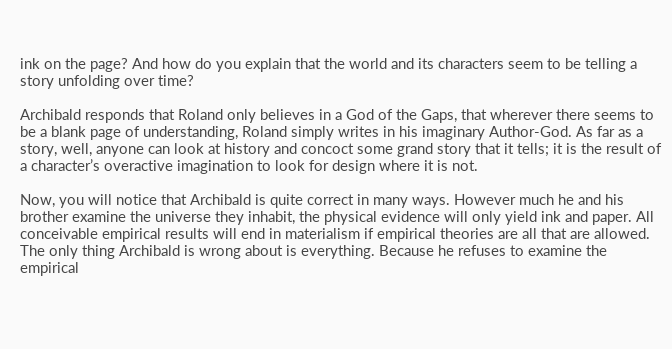ink on the page? And how do you explain that the world and its characters seem to be telling a story unfolding over time?

Archibald responds that Roland only believes in a God of the Gaps, that wherever there seems to be a blank page of understanding, Roland simply writes in his imaginary Author-God. As far as a story, well, anyone can look at history and concoct some grand story that it tells; it is the result of a character’s overactive imagination to look for design where it is not.

Now, you will notice that Archibald is quite correct in many ways. However much he and his brother examine the universe they inhabit, the physical evidence will only yield ink and paper. All conceivable empirical results will end in materialism if empirical theories are all that are allowed. The only thing Archibald is wrong about is everything. Because he refuses to examine the empirical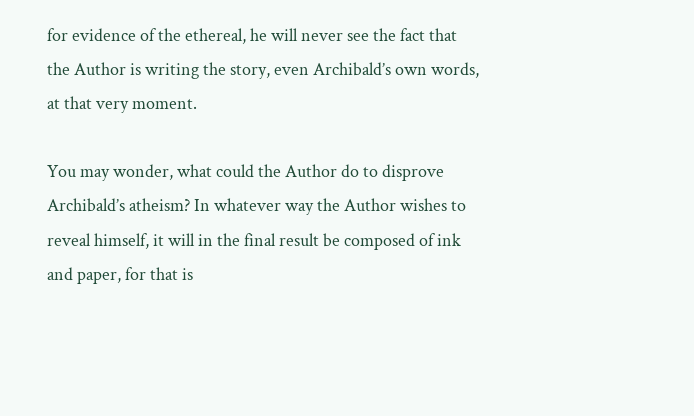for evidence of the ethereal, he will never see the fact that the Author is writing the story, even Archibald’s own words, at that very moment.

You may wonder, what could the Author do to disprove Archibald’s atheism? In whatever way the Author wishes to reveal himself, it will in the final result be composed of ink and paper, for that is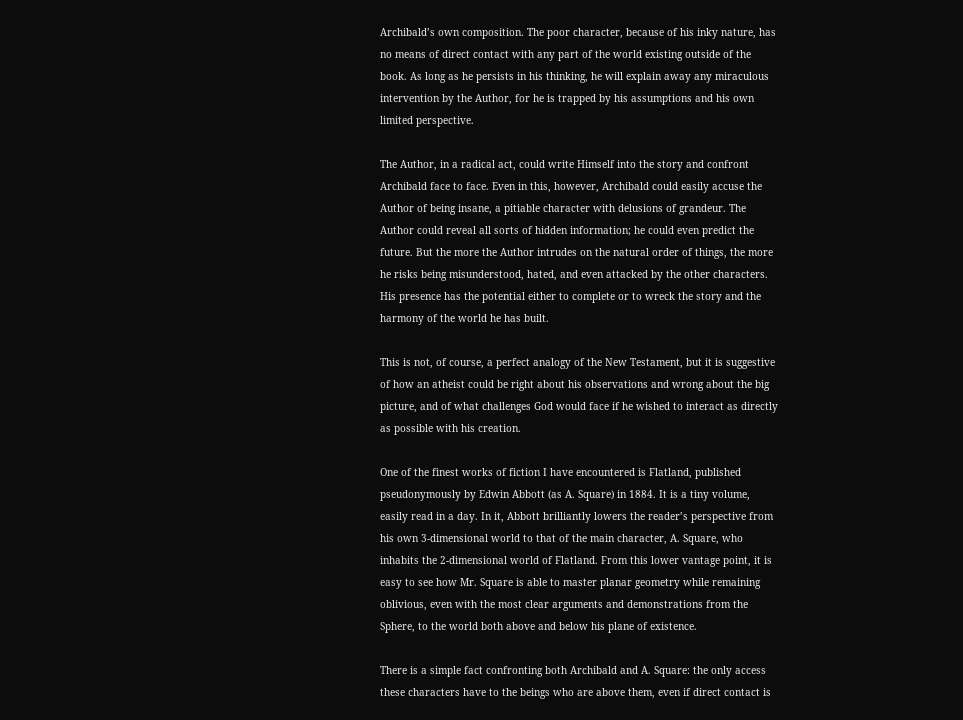Archibald’s own composition. The poor character, because of his inky nature, has no means of direct contact with any part of the world existing outside of the book. As long as he persists in his thinking, he will explain away any miraculous intervention by the Author, for he is trapped by his assumptions and his own limited perspective.

The Author, in a radical act, could write Himself into the story and confront Archibald face to face. Even in this, however, Archibald could easily accuse the Author of being insane, a pitiable character with delusions of grandeur. The Author could reveal all sorts of hidden information; he could even predict the future. But the more the Author intrudes on the natural order of things, the more he risks being misunderstood, hated, and even attacked by the other characters. His presence has the potential either to complete or to wreck the story and the harmony of the world he has built.

This is not, of course, a perfect analogy of the New Testament, but it is suggestive of how an atheist could be right about his observations and wrong about the big picture, and of what challenges God would face if he wished to interact as directly as possible with his creation.

One of the finest works of fiction I have encountered is Flatland, published pseudonymously by Edwin Abbott (as A. Square) in 1884. It is a tiny volume, easily read in a day. In it, Abbott brilliantly lowers the reader’s perspective from his own 3-dimensional world to that of the main character, A. Square, who inhabits the 2-dimensional world of Flatland. From this lower vantage point, it is easy to see how Mr. Square is able to master planar geometry while remaining oblivious, even with the most clear arguments and demonstrations from the Sphere, to the world both above and below his plane of existence.

There is a simple fact confronting both Archibald and A. Square: the only access these characters have to the beings who are above them, even if direct contact is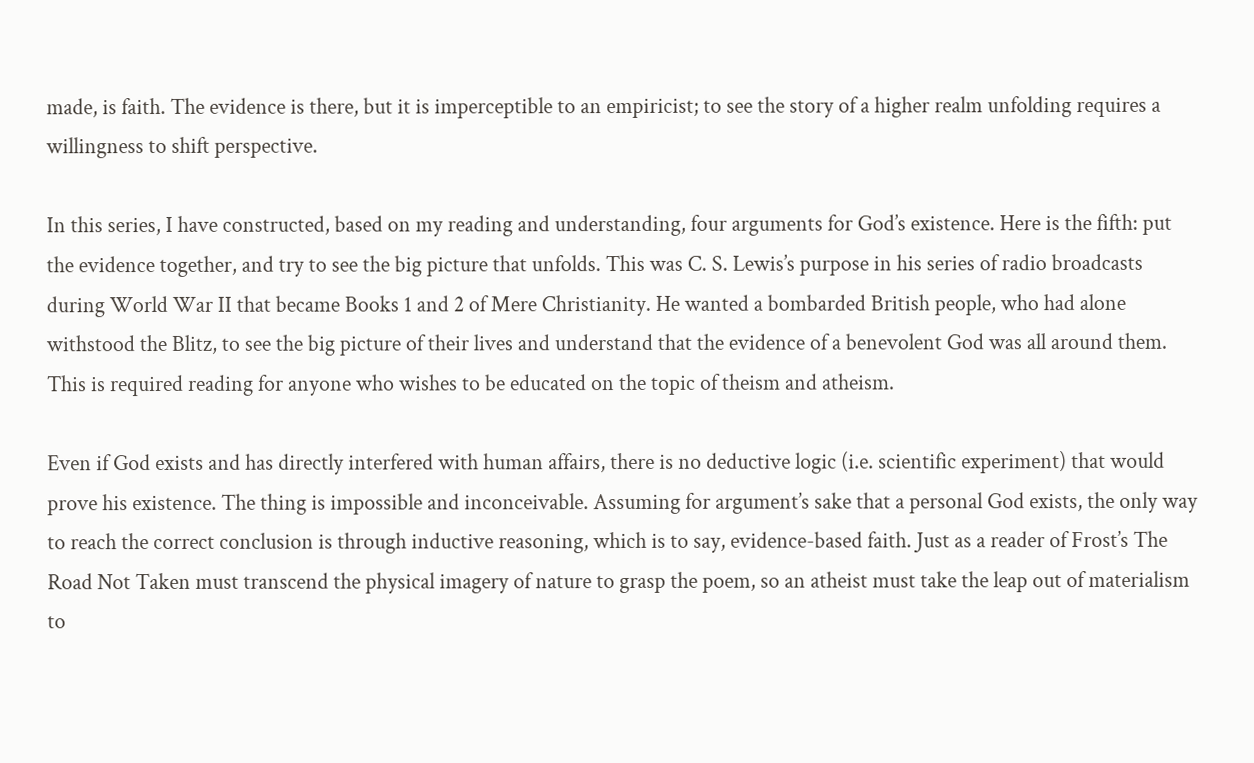made, is faith. The evidence is there, but it is imperceptible to an empiricist; to see the story of a higher realm unfolding requires a willingness to shift perspective.

In this series, I have constructed, based on my reading and understanding, four arguments for God’s existence. Here is the fifth: put the evidence together, and try to see the big picture that unfolds. This was C. S. Lewis’s purpose in his series of radio broadcasts during World War II that became Books 1 and 2 of Mere Christianity. He wanted a bombarded British people, who had alone withstood the Blitz, to see the big picture of their lives and understand that the evidence of a benevolent God was all around them. This is required reading for anyone who wishes to be educated on the topic of theism and atheism.

Even if God exists and has directly interfered with human affairs, there is no deductive logic (i.e. scientific experiment) that would prove his existence. The thing is impossible and inconceivable. Assuming for argument’s sake that a personal God exists, the only way to reach the correct conclusion is through inductive reasoning, which is to say, evidence-based faith. Just as a reader of Frost’s The Road Not Taken must transcend the physical imagery of nature to grasp the poem, so an atheist must take the leap out of materialism to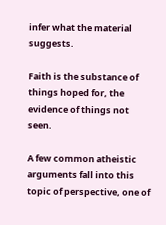infer what the material suggests.

Faith is the substance of things hoped for, the evidence of things not seen.

A few common atheistic arguments fall into this topic of perspective, one of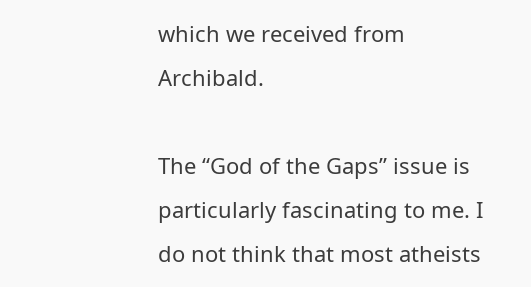which we received from Archibald.

The “God of the Gaps” issue is particularly fascinating to me. I do not think that most atheists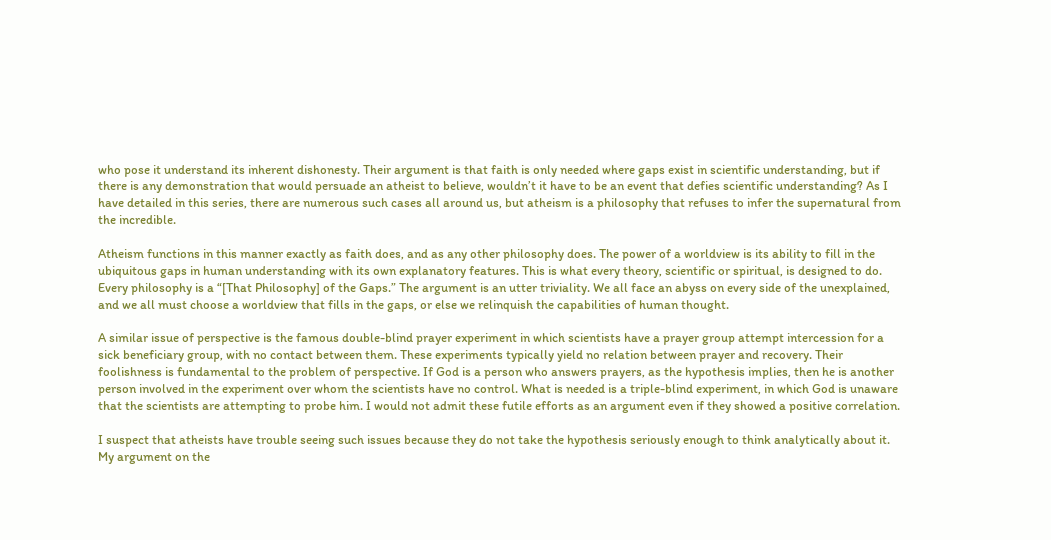who pose it understand its inherent dishonesty. Their argument is that faith is only needed where gaps exist in scientific understanding, but if there is any demonstration that would persuade an atheist to believe, wouldn’t it have to be an event that defies scientific understanding? As I have detailed in this series, there are numerous such cases all around us, but atheism is a philosophy that refuses to infer the supernatural from the incredible.

Atheism functions in this manner exactly as faith does, and as any other philosophy does. The power of a worldview is its ability to fill in the ubiquitous gaps in human understanding with its own explanatory features. This is what every theory, scientific or spiritual, is designed to do. Every philosophy is a “[That Philosophy] of the Gaps.” The argument is an utter triviality. We all face an abyss on every side of the unexplained, and we all must choose a worldview that fills in the gaps, or else we relinquish the capabilities of human thought.

A similar issue of perspective is the famous double-blind prayer experiment in which scientists have a prayer group attempt intercession for a sick beneficiary group, with no contact between them. These experiments typically yield no relation between prayer and recovery. Their foolishness is fundamental to the problem of perspective. If God is a person who answers prayers, as the hypothesis implies, then he is another person involved in the experiment over whom the scientists have no control. What is needed is a triple-blind experiment, in which God is unaware that the scientists are attempting to probe him. I would not admit these futile efforts as an argument even if they showed a positive correlation.

I suspect that atheists have trouble seeing such issues because they do not take the hypothesis seriously enough to think analytically about it. My argument on the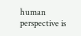human perspective is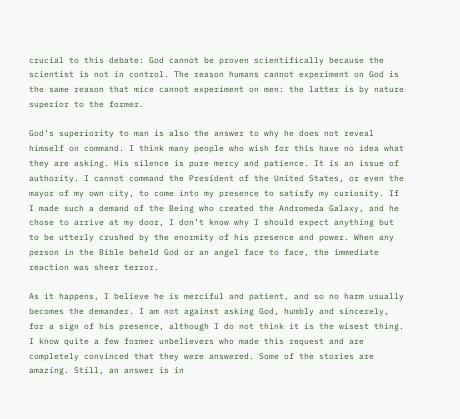crucial to this debate: God cannot be proven scientifically because the scientist is not in control. The reason humans cannot experiment on God is the same reason that mice cannot experiment on men: the latter is by nature superior to the former.

God’s superiority to man is also the answer to why he does not reveal himself on command. I think many people who wish for this have no idea what they are asking. His silence is pure mercy and patience. It is an issue of authority. I cannot command the President of the United States, or even the mayor of my own city, to come into my presence to satisfy my curiosity. If I made such a demand of the Being who created the Andromeda Galaxy, and he chose to arrive at my door, I don’t know why I should expect anything but to be utterly crushed by the enormity of his presence and power. When any person in the Bible beheld God or an angel face to face, the immediate reaction was sheer terror.

As it happens, I believe he is merciful and patient, and so no harm usually becomes the demander. I am not against asking God, humbly and sincerely, for a sign of his presence, although I do not think it is the wisest thing. I know quite a few former unbelievers who made this request and are completely convinced that they were answered. Some of the stories are amazing. Still, an answer is in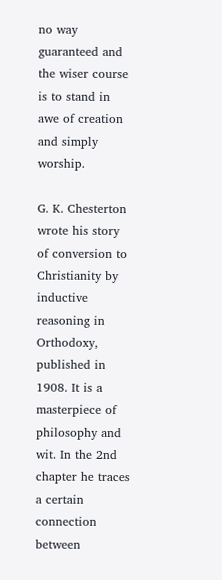no way guaranteed and the wiser course is to stand in awe of creation and simply worship.

G. K. Chesterton wrote his story of conversion to Christianity by inductive reasoning in Orthodoxy, published in 1908. It is a masterpiece of philosophy and wit. In the 2nd chapter he traces a certain connection between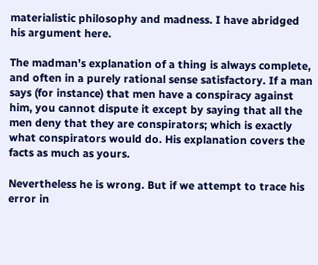materialistic philosophy and madness. I have abridged his argument here.

The madman’s explanation of a thing is always complete, and often in a purely rational sense satisfactory. If a man says (for instance) that men have a conspiracy against him, you cannot dispute it except by saying that all the men deny that they are conspirators; which is exactly what conspirators would do. His explanation covers the facts as much as yours.

Nevertheless he is wrong. But if we attempt to trace his error in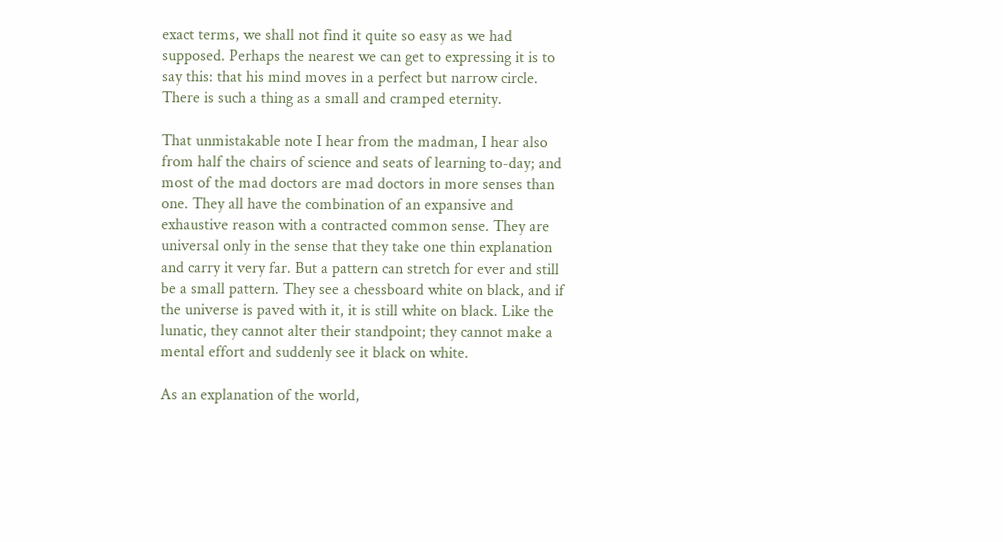exact terms, we shall not find it quite so easy as we had supposed. Perhaps the nearest we can get to expressing it is to say this: that his mind moves in a perfect but narrow circle. There is such a thing as a small and cramped eternity.

That unmistakable note I hear from the madman, I hear also from half the chairs of science and seats of learning to-day; and most of the mad doctors are mad doctors in more senses than one. They all have the combination of an expansive and exhaustive reason with a contracted common sense. They are universal only in the sense that they take one thin explanation and carry it very far. But a pattern can stretch for ever and still be a small pattern. They see a chessboard white on black, and if the universe is paved with it, it is still white on black. Like the lunatic, they cannot alter their standpoint; they cannot make a mental effort and suddenly see it black on white.

As an explanation of the world,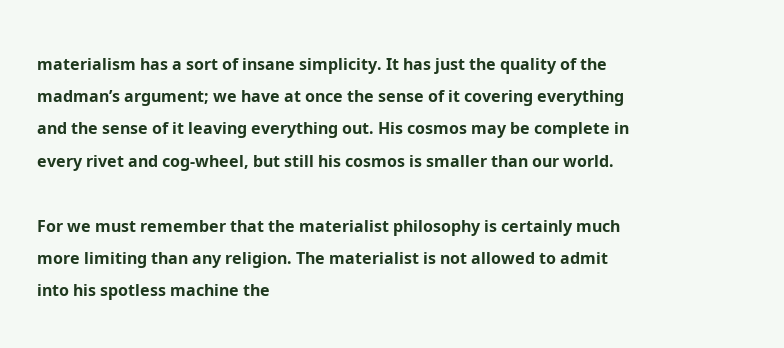materialism has a sort of insane simplicity. It has just the quality of the madman’s argument; we have at once the sense of it covering everything and the sense of it leaving everything out. His cosmos may be complete in every rivet and cog-wheel, but still his cosmos is smaller than our world.

For we must remember that the materialist philosophy is certainly much more limiting than any religion. The materialist is not allowed to admit into his spotless machine the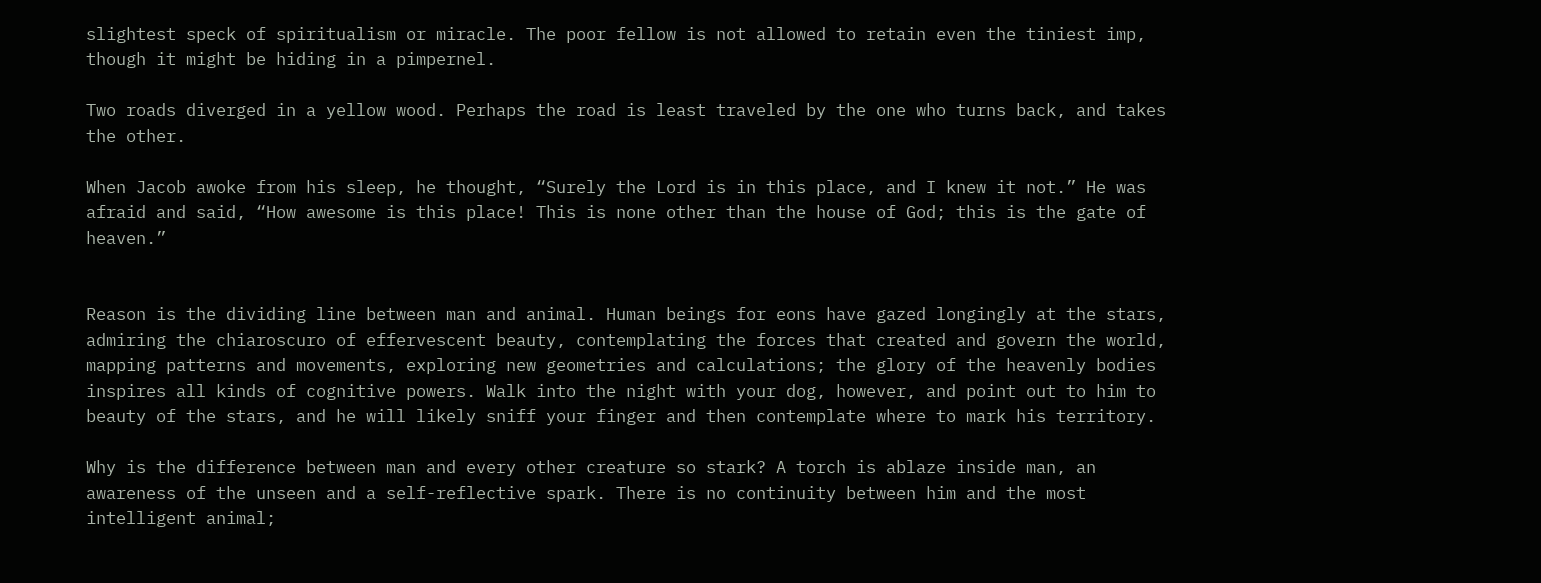slightest speck of spiritualism or miracle. The poor fellow is not allowed to retain even the tiniest imp, though it might be hiding in a pimpernel.

Two roads diverged in a yellow wood. Perhaps the road is least traveled by the one who turns back, and takes the other.

When Jacob awoke from his sleep, he thought, “Surely the Lord is in this place, and I knew it not.” He was afraid and said, “How awesome is this place! This is none other than the house of God; this is the gate of heaven.”


Reason is the dividing line between man and animal. Human beings for eons have gazed longingly at the stars, admiring the chiaroscuro of effervescent beauty, contemplating the forces that created and govern the world, mapping patterns and movements, exploring new geometries and calculations; the glory of the heavenly bodies inspires all kinds of cognitive powers. Walk into the night with your dog, however, and point out to him to beauty of the stars, and he will likely sniff your finger and then contemplate where to mark his territory.

Why is the difference between man and every other creature so stark? A torch is ablaze inside man, an awareness of the unseen and a self-reflective spark. There is no continuity between him and the most intelligent animal;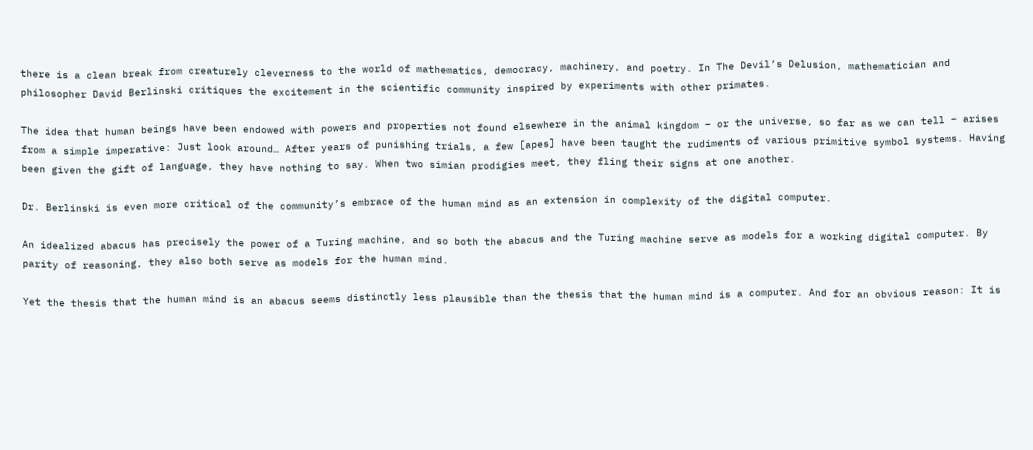there is a clean break from creaturely cleverness to the world of mathematics, democracy, machinery, and poetry. In The Devil’s Delusion, mathematician and philosopher David Berlinski critiques the excitement in the scientific community inspired by experiments with other primates.

The idea that human beings have been endowed with powers and properties not found elsewhere in the animal kingdom – or the universe, so far as we can tell – arises from a simple imperative: Just look around… After years of punishing trials, a few [apes] have been taught the rudiments of various primitive symbol systems. Having been given the gift of language, they have nothing to say. When two simian prodigies meet, they fling their signs at one another.

Dr. Berlinski is even more critical of the community’s embrace of the human mind as an extension in complexity of the digital computer.

An idealized abacus has precisely the power of a Turing machine, and so both the abacus and the Turing machine serve as models for a working digital computer. By parity of reasoning, they also both serve as models for the human mind.

Yet the thesis that the human mind is an abacus seems distinctly less plausible than the thesis that the human mind is a computer. And for an obvious reason: It is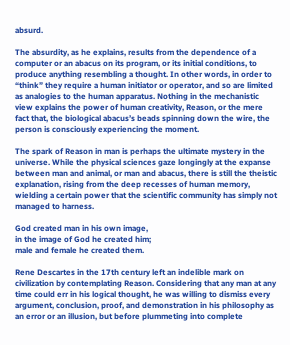absurd.

The absurdity, as he explains, results from the dependence of a computer or an abacus on its program, or its initial conditions, to produce anything resembling a thought. In other words, in order to “think” they require a human initiator or operator, and so are limited as analogies to the human apparatus. Nothing in the mechanistic view explains the power of human creativity, Reason, or the mere fact that, the biological abacus’s beads spinning down the wire, the person is consciously experiencing the moment.

The spark of Reason in man is perhaps the ultimate mystery in the universe. While the physical sciences gaze longingly at the expanse between man and animal, or man and abacus, there is still the theistic explanation, rising from the deep recesses of human memory, wielding a certain power that the scientific community has simply not managed to harness.

God created man in his own image,
in the image of God he created him;
male and female he created them.

Rene Descartes in the 17th century left an indelible mark on civilization by contemplating Reason. Considering that any man at any time could err in his logical thought, he was willing to dismiss every argument, conclusion, proof, and demonstration in his philosophy as an error or an illusion, but before plummeting into complete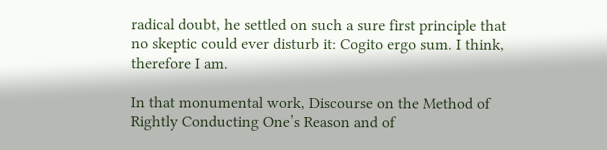radical doubt, he settled on such a sure first principle that no skeptic could ever disturb it: Cogito ergo sum. I think, therefore I am.

In that monumental work, Discourse on the Method of Rightly Conducting One’s Reason and of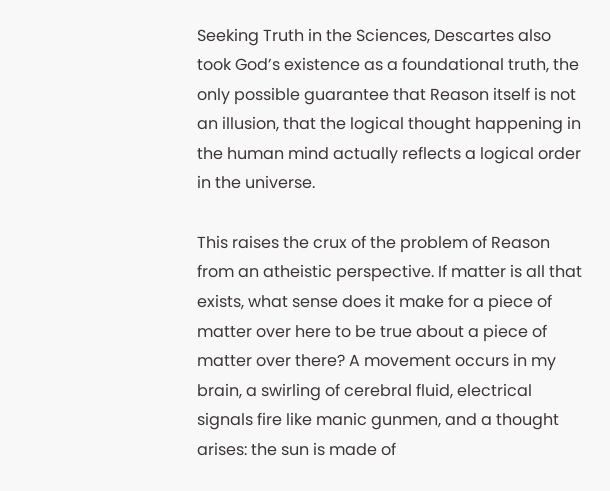Seeking Truth in the Sciences, Descartes also took God’s existence as a foundational truth, the only possible guarantee that Reason itself is not an illusion, that the logical thought happening in the human mind actually reflects a logical order in the universe.

This raises the crux of the problem of Reason from an atheistic perspective. If matter is all that exists, what sense does it make for a piece of matter over here to be true about a piece of matter over there? A movement occurs in my brain, a swirling of cerebral fluid, electrical signals fire like manic gunmen, and a thought arises: the sun is made of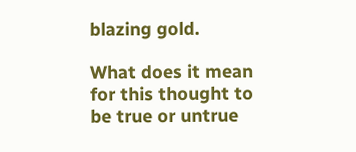blazing gold.

What does it mean for this thought to be true or untrue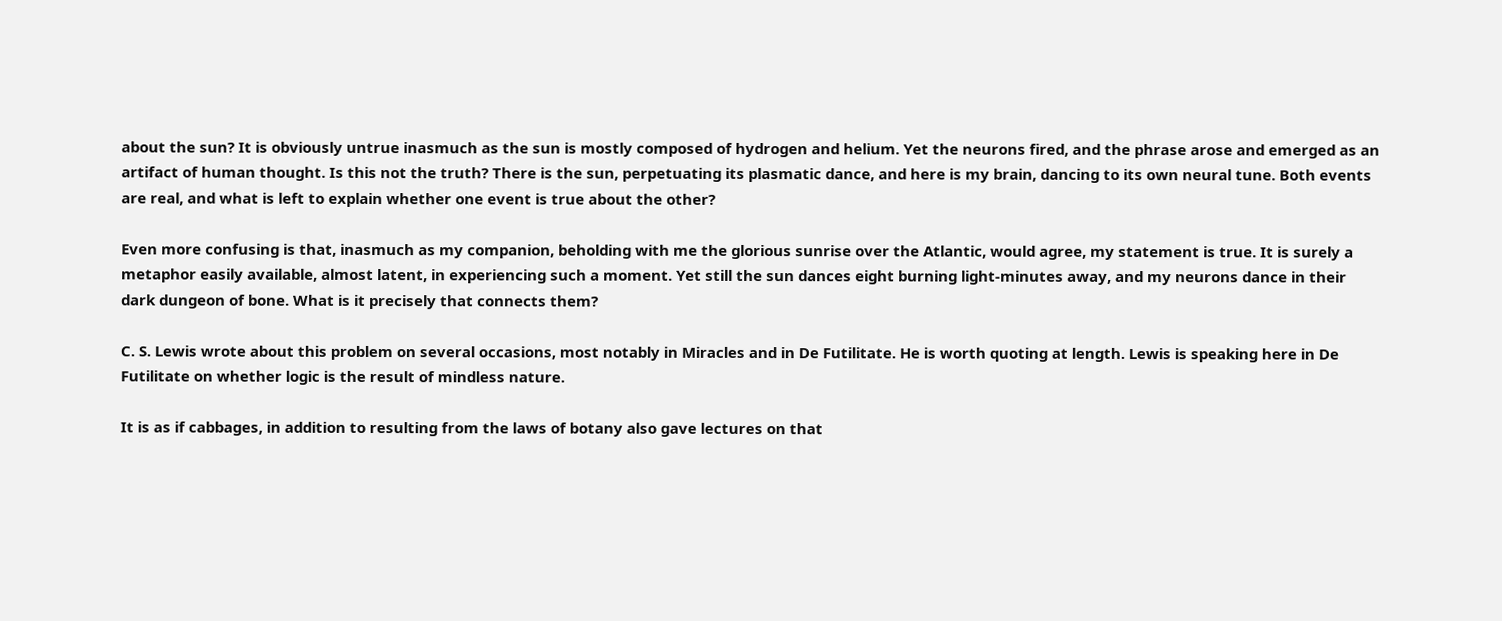about the sun? It is obviously untrue inasmuch as the sun is mostly composed of hydrogen and helium. Yet the neurons fired, and the phrase arose and emerged as an artifact of human thought. Is this not the truth? There is the sun, perpetuating its plasmatic dance, and here is my brain, dancing to its own neural tune. Both events are real, and what is left to explain whether one event is true about the other?

Even more confusing is that, inasmuch as my companion, beholding with me the glorious sunrise over the Atlantic, would agree, my statement is true. It is surely a metaphor easily available, almost latent, in experiencing such a moment. Yet still the sun dances eight burning light-minutes away, and my neurons dance in their dark dungeon of bone. What is it precisely that connects them?

C. S. Lewis wrote about this problem on several occasions, most notably in Miracles and in De Futilitate. He is worth quoting at length. Lewis is speaking here in De Futilitate on whether logic is the result of mindless nature.

It is as if cabbages, in addition to resulting from the laws of botany also gave lectures on that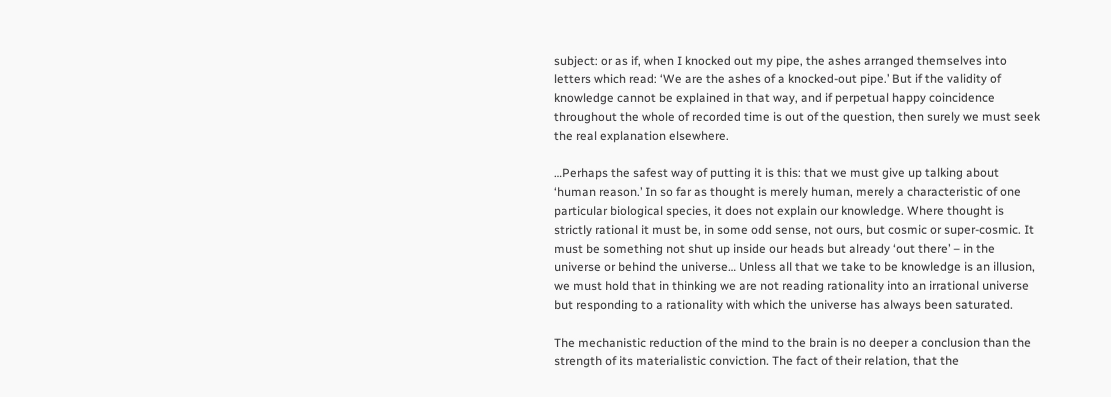subject: or as if, when I knocked out my pipe, the ashes arranged themselves into letters which read: ‘We are the ashes of a knocked-out pipe.’ But if the validity of knowledge cannot be explained in that way, and if perpetual happy coincidence throughout the whole of recorded time is out of the question, then surely we must seek the real explanation elsewhere.

…Perhaps the safest way of putting it is this: that we must give up talking about ‘human reason.’ In so far as thought is merely human, merely a characteristic of one particular biological species, it does not explain our knowledge. Where thought is strictly rational it must be, in some odd sense, not ours, but cosmic or super-cosmic. It must be something not shut up inside our heads but already ‘out there’ – in the universe or behind the universe… Unless all that we take to be knowledge is an illusion, we must hold that in thinking we are not reading rationality into an irrational universe but responding to a rationality with which the universe has always been saturated.

The mechanistic reduction of the mind to the brain is no deeper a conclusion than the strength of its materialistic conviction. The fact of their relation, that the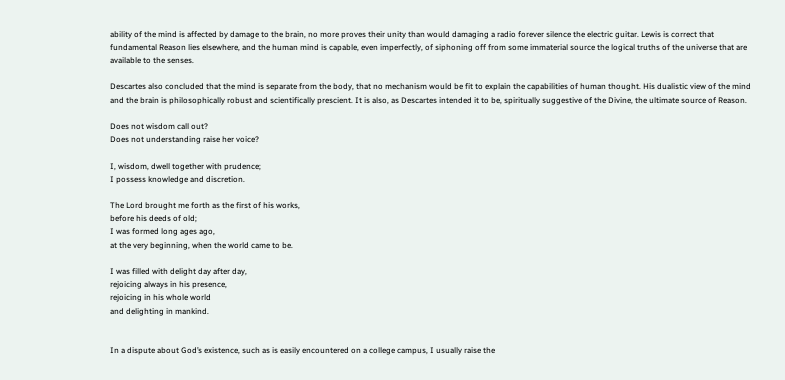ability of the mind is affected by damage to the brain, no more proves their unity than would damaging a radio forever silence the electric guitar. Lewis is correct that fundamental Reason lies elsewhere, and the human mind is capable, even imperfectly, of siphoning off from some immaterial source the logical truths of the universe that are available to the senses.

Descartes also concluded that the mind is separate from the body, that no mechanism would be fit to explain the capabilities of human thought. His dualistic view of the mind and the brain is philosophically robust and scientifically prescient. It is also, as Descartes intended it to be, spiritually suggestive of the Divine, the ultimate source of Reason.

Does not wisdom call out?
Does not understanding raise her voice?

I, wisdom, dwell together with prudence;
I possess knowledge and discretion.

The Lord brought me forth as the first of his works,
before his deeds of old;
I was formed long ages ago,
at the very beginning, when the world came to be.

I was filled with delight day after day,
rejoicing always in his presence,
rejoicing in his whole world
and delighting in mankind.


In a dispute about God’s existence, such as is easily encountered on a college campus, I usually raise the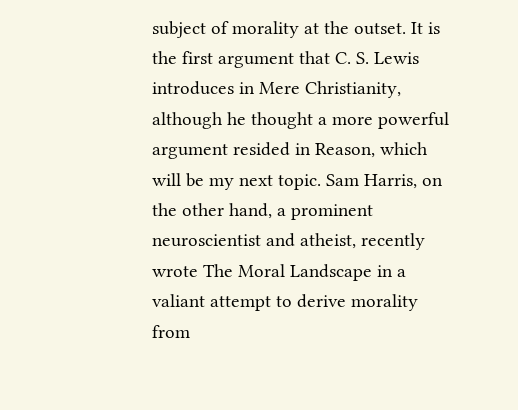subject of morality at the outset. It is the first argument that C. S. Lewis introduces in Mere Christianity, although he thought a more powerful argument resided in Reason, which will be my next topic. Sam Harris, on the other hand, a prominent neuroscientist and atheist, recently wrote The Moral Landscape in a valiant attempt to derive morality from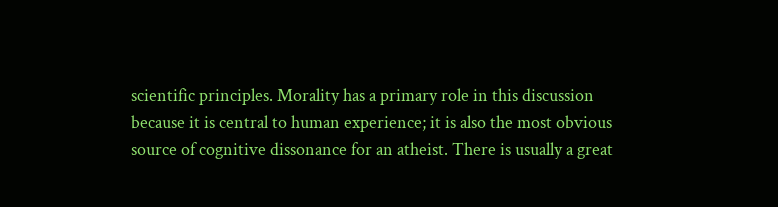scientific principles. Morality has a primary role in this discussion because it is central to human experience; it is also the most obvious source of cognitive dissonance for an atheist. There is usually a great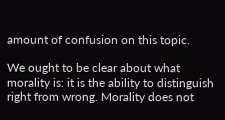amount of confusion on this topic.

We ought to be clear about what morality is: it is the ability to distinguish right from wrong. Morality does not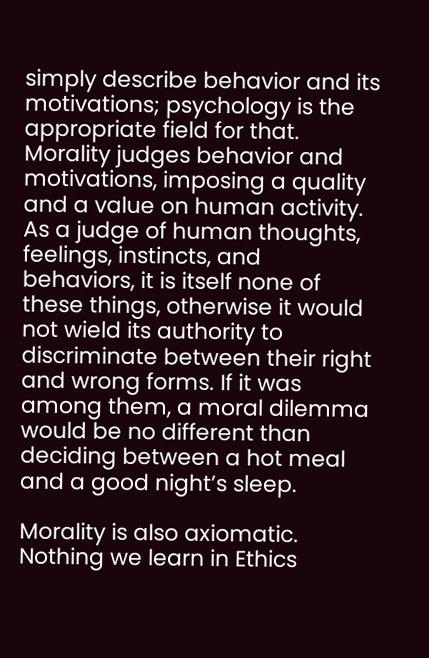simply describe behavior and its motivations; psychology is the appropriate field for that. Morality judges behavior and motivations, imposing a quality and a value on human activity. As a judge of human thoughts, feelings, instincts, and behaviors, it is itself none of these things, otherwise it would not wield its authority to discriminate between their right and wrong forms. If it was among them, a moral dilemma would be no different than deciding between a hot meal and a good night’s sleep.

Morality is also axiomatic. Nothing we learn in Ethics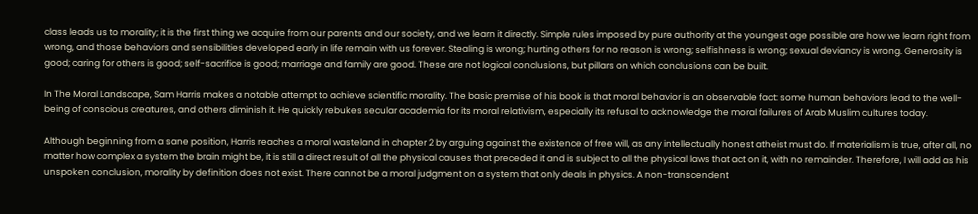class leads us to morality; it is the first thing we acquire from our parents and our society, and we learn it directly. Simple rules imposed by pure authority at the youngest age possible are how we learn right from wrong, and those behaviors and sensibilities developed early in life remain with us forever. Stealing is wrong; hurting others for no reason is wrong; selfishness is wrong; sexual deviancy is wrong. Generosity is good; caring for others is good; self-sacrifice is good; marriage and family are good. These are not logical conclusions, but pillars on which conclusions can be built.

In The Moral Landscape, Sam Harris makes a notable attempt to achieve scientific morality. The basic premise of his book is that moral behavior is an observable fact: some human behaviors lead to the well-being of conscious creatures, and others diminish it. He quickly rebukes secular academia for its moral relativism, especially its refusal to acknowledge the moral failures of Arab Muslim cultures today.

Although beginning from a sane position, Harris reaches a moral wasteland in chapter 2 by arguing against the existence of free will, as any intellectually honest atheist must do. If materialism is true, after all, no matter how complex a system the brain might be, it is still a direct result of all the physical causes that preceded it and is subject to all the physical laws that act on it, with no remainder. Therefore, I will add as his unspoken conclusion, morality by definition does not exist. There cannot be a moral judgment on a system that only deals in physics. A non-transcendent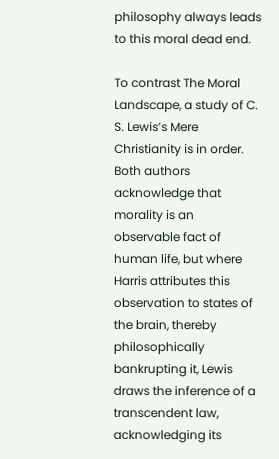philosophy always leads to this moral dead end.

To contrast The Moral Landscape, a study of C. S. Lewis’s Mere Christianity is in order. Both authors acknowledge that morality is an observable fact of human life, but where Harris attributes this observation to states of the brain, thereby philosophically bankrupting it, Lewis draws the inference of a transcendent law, acknowledging its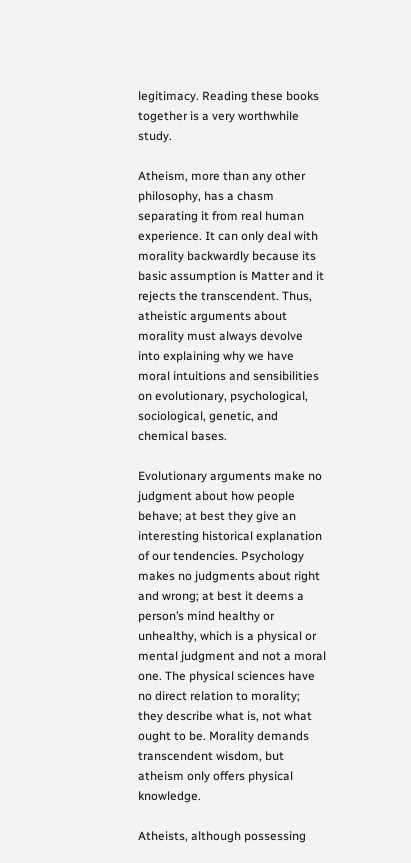legitimacy. Reading these books together is a very worthwhile study.

Atheism, more than any other philosophy, has a chasm separating it from real human experience. It can only deal with morality backwardly because its basic assumption is Matter and it rejects the transcendent. Thus, atheistic arguments about morality must always devolve into explaining why we have moral intuitions and sensibilities on evolutionary, psychological, sociological, genetic, and chemical bases.

Evolutionary arguments make no judgment about how people behave; at best they give an interesting historical explanation of our tendencies. Psychology makes no judgments about right and wrong; at best it deems a person’s mind healthy or unhealthy, which is a physical or mental judgment and not a moral one. The physical sciences have no direct relation to morality; they describe what is, not what ought to be. Morality demands transcendent wisdom, but atheism only offers physical knowledge.

Atheists, although possessing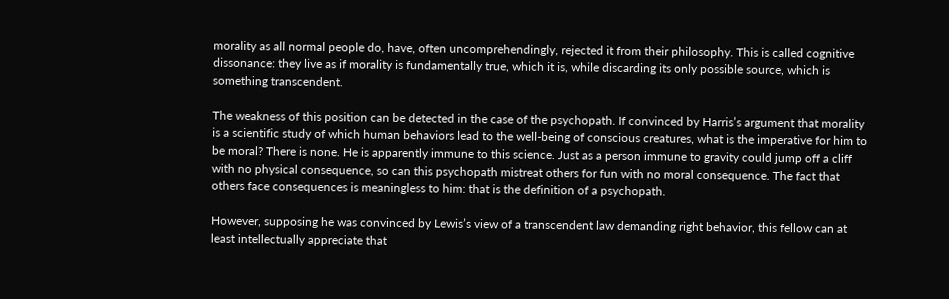morality as all normal people do, have, often uncomprehendingly, rejected it from their philosophy. This is called cognitive dissonance: they live as if morality is fundamentally true, which it is, while discarding its only possible source, which is something transcendent.

The weakness of this position can be detected in the case of the psychopath. If convinced by Harris’s argument that morality is a scientific study of which human behaviors lead to the well-being of conscious creatures, what is the imperative for him to be moral? There is none. He is apparently immune to this science. Just as a person immune to gravity could jump off a cliff with no physical consequence, so can this psychopath mistreat others for fun with no moral consequence. The fact that others face consequences is meaningless to him: that is the definition of a psychopath.

However, supposing he was convinced by Lewis’s view of a transcendent law demanding right behavior, this fellow can at least intellectually appreciate that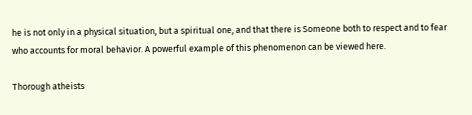he is not only in a physical situation, but a spiritual one, and that there is Someone both to respect and to fear who accounts for moral behavior. A powerful example of this phenomenon can be viewed here.

Thorough atheists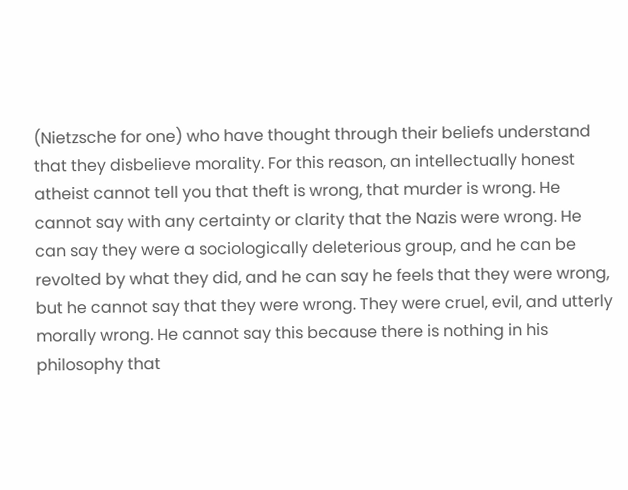(Nietzsche for one) who have thought through their beliefs understand that they disbelieve morality. For this reason, an intellectually honest atheist cannot tell you that theft is wrong, that murder is wrong. He cannot say with any certainty or clarity that the Nazis were wrong. He can say they were a sociologically deleterious group, and he can be revolted by what they did, and he can say he feels that they were wrong, but he cannot say that they were wrong. They were cruel, evil, and utterly morally wrong. He cannot say this because there is nothing in his philosophy that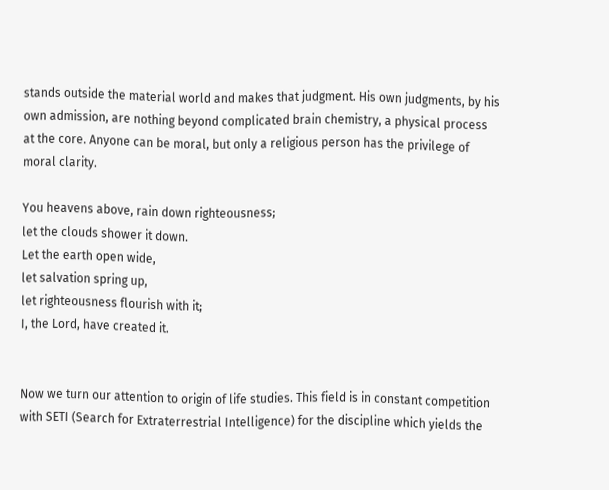stands outside the material world and makes that judgment. His own judgments, by his own admission, are nothing beyond complicated brain chemistry, a physical process at the core. Anyone can be moral, but only a religious person has the privilege of moral clarity.

You heavens above, rain down righteousness;
let the clouds shower it down.
Let the earth open wide,
let salvation spring up,
let righteousness flourish with it;
I, the Lord, have created it.


Now we turn our attention to origin of life studies. This field is in constant competition with SETI (Search for Extraterrestrial Intelligence) for the discipline which yields the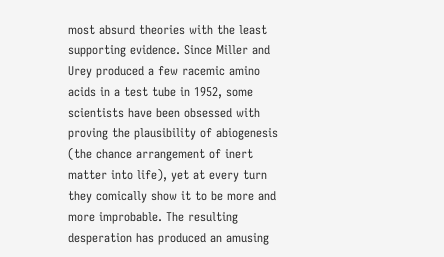most absurd theories with the least supporting evidence. Since Miller and Urey produced a few racemic amino acids in a test tube in 1952, some scientists have been obsessed with proving the plausibility of abiogenesis (the chance arrangement of inert matter into life), yet at every turn they comically show it to be more and more improbable. The resulting desperation has produced an amusing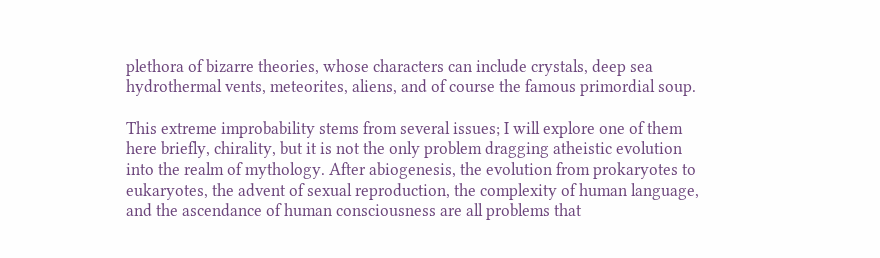plethora of bizarre theories, whose characters can include crystals, deep sea hydrothermal vents, meteorites, aliens, and of course the famous primordial soup.

This extreme improbability stems from several issues; I will explore one of them here briefly, chirality, but it is not the only problem dragging atheistic evolution into the realm of mythology. After abiogenesis, the evolution from prokaryotes to eukaryotes, the advent of sexual reproduction, the complexity of human language, and the ascendance of human consciousness are all problems that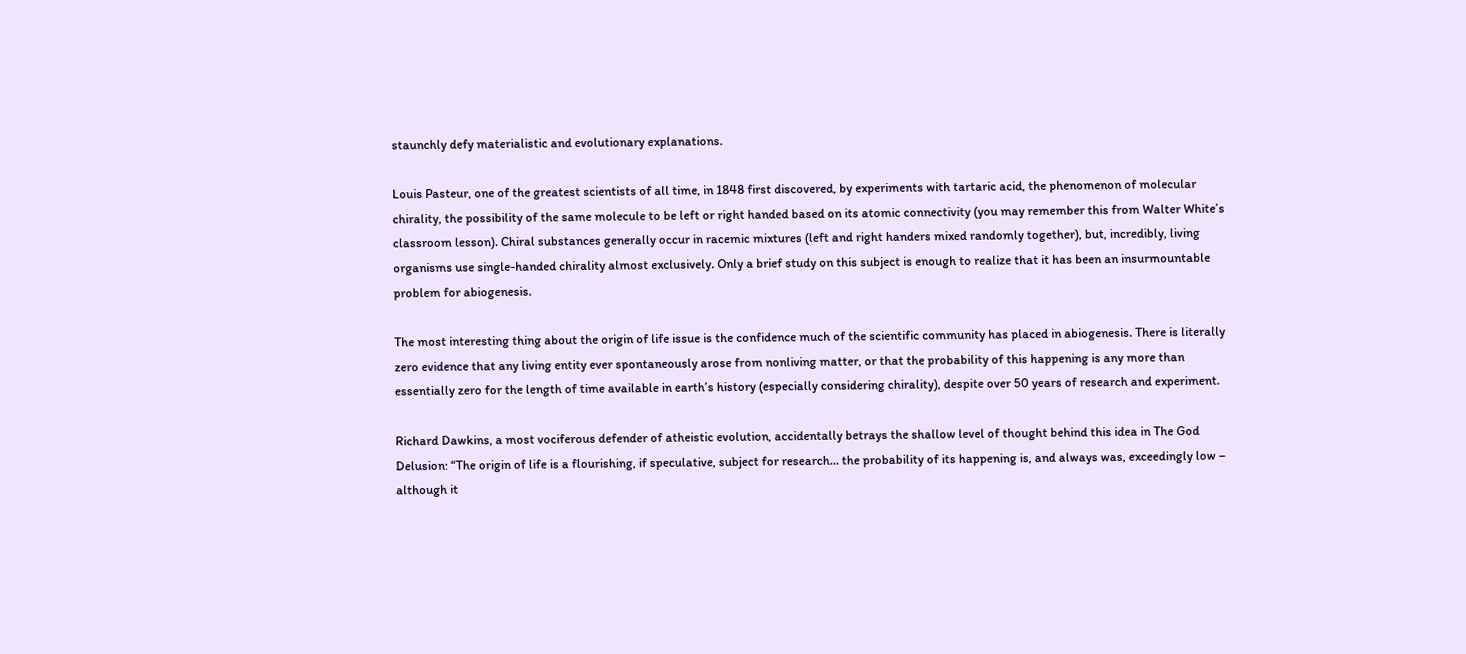staunchly defy materialistic and evolutionary explanations.

Louis Pasteur, one of the greatest scientists of all time, in 1848 first discovered, by experiments with tartaric acid, the phenomenon of molecular chirality, the possibility of the same molecule to be left or right handed based on its atomic connectivity (you may remember this from Walter White’s classroom lesson). Chiral substances generally occur in racemic mixtures (left and right handers mixed randomly together), but, incredibly, living organisms use single-handed chirality almost exclusively. Only a brief study on this subject is enough to realize that it has been an insurmountable problem for abiogenesis.

The most interesting thing about the origin of life issue is the confidence much of the scientific community has placed in abiogenesis. There is literally zero evidence that any living entity ever spontaneously arose from nonliving matter, or that the probability of this happening is any more than essentially zero for the length of time available in earth’s history (especially considering chirality), despite over 50 years of research and experiment.

Richard Dawkins, a most vociferous defender of atheistic evolution, accidentally betrays the shallow level of thought behind this idea in The God Delusion: “The origin of life is a flourishing, if speculative, subject for research… the probability of its happening is, and always was, exceedingly low – although it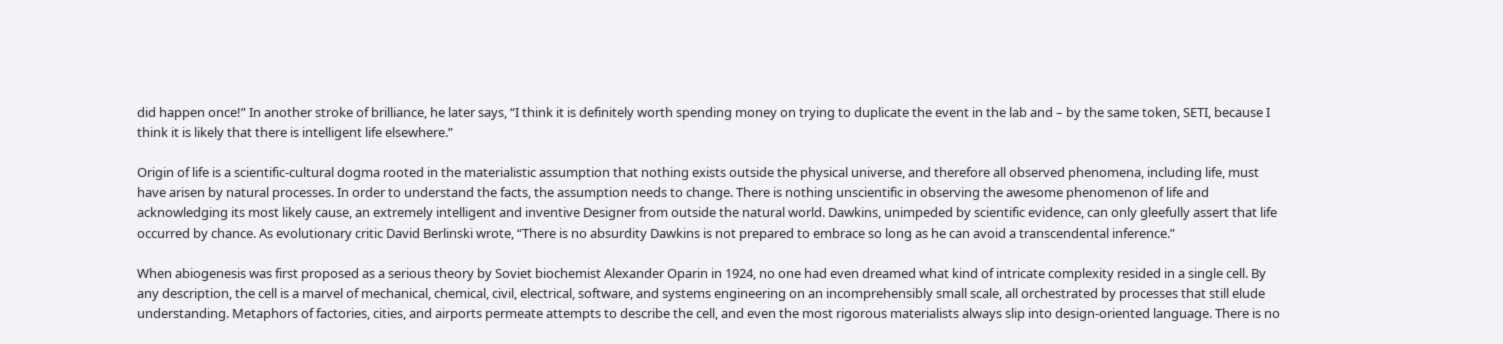did happen once!” In another stroke of brilliance, he later says, “I think it is definitely worth spending money on trying to duplicate the event in the lab and – by the same token, SETI, because I think it is likely that there is intelligent life elsewhere.”

Origin of life is a scientific-cultural dogma rooted in the materialistic assumption that nothing exists outside the physical universe, and therefore all observed phenomena, including life, must have arisen by natural processes. In order to understand the facts, the assumption needs to change. There is nothing unscientific in observing the awesome phenomenon of life and acknowledging its most likely cause, an extremely intelligent and inventive Designer from outside the natural world. Dawkins, unimpeded by scientific evidence, can only gleefully assert that life occurred by chance. As evolutionary critic David Berlinski wrote, “There is no absurdity Dawkins is not prepared to embrace so long as he can avoid a transcendental inference.”

When abiogenesis was first proposed as a serious theory by Soviet biochemist Alexander Oparin in 1924, no one had even dreamed what kind of intricate complexity resided in a single cell. By any description, the cell is a marvel of mechanical, chemical, civil, electrical, software, and systems engineering on an incomprehensibly small scale, all orchestrated by processes that still elude understanding. Metaphors of factories, cities, and airports permeate attempts to describe the cell, and even the most rigorous materialists always slip into design-oriented language. There is no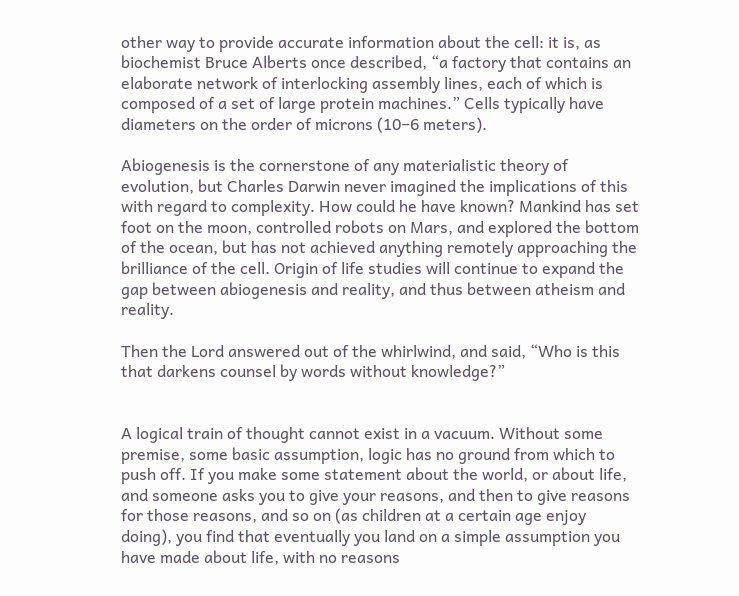other way to provide accurate information about the cell: it is, as biochemist Bruce Alberts once described, “a factory that contains an elaborate network of interlocking assembly lines, each of which is composed of a set of large protein machines.” Cells typically have diameters on the order of microns (10−6 meters).

Abiogenesis is the cornerstone of any materialistic theory of evolution, but Charles Darwin never imagined the implications of this with regard to complexity. How could he have known? Mankind has set foot on the moon, controlled robots on Mars, and explored the bottom of the ocean, but has not achieved anything remotely approaching the brilliance of the cell. Origin of life studies will continue to expand the gap between abiogenesis and reality, and thus between atheism and reality.

Then the Lord answered out of the whirlwind, and said, “Who is this that darkens counsel by words without knowledge?”


A logical train of thought cannot exist in a vacuum. Without some premise, some basic assumption, logic has no ground from which to push off. If you make some statement about the world, or about life, and someone asks you to give your reasons, and then to give reasons for those reasons, and so on (as children at a certain age enjoy doing), you find that eventually you land on a simple assumption you have made about life, with no reasons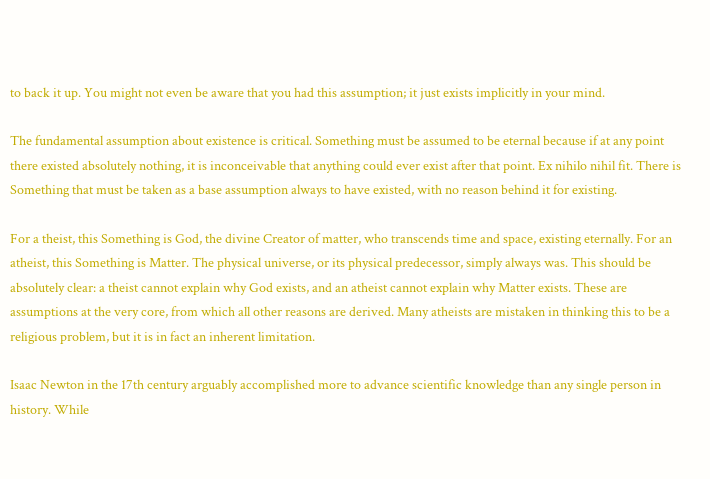to back it up. You might not even be aware that you had this assumption; it just exists implicitly in your mind.

The fundamental assumption about existence is critical. Something must be assumed to be eternal because if at any point there existed absolutely nothing, it is inconceivable that anything could ever exist after that point. Ex nihilo nihil fit. There is Something that must be taken as a base assumption always to have existed, with no reason behind it for existing.

For a theist, this Something is God, the divine Creator of matter, who transcends time and space, existing eternally. For an atheist, this Something is Matter. The physical universe, or its physical predecessor, simply always was. This should be absolutely clear: a theist cannot explain why God exists, and an atheist cannot explain why Matter exists. These are assumptions at the very core, from which all other reasons are derived. Many atheists are mistaken in thinking this to be a religious problem, but it is in fact an inherent limitation.

Isaac Newton in the 17th century arguably accomplished more to advance scientific knowledge than any single person in history. While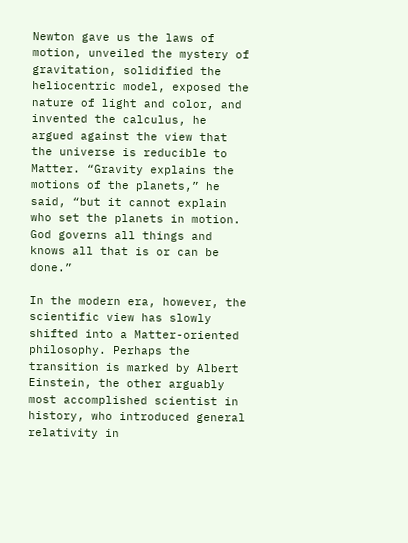Newton gave us the laws of motion, unveiled the mystery of gravitation, solidified the heliocentric model, exposed the nature of light and color, and invented the calculus, he argued against the view that the universe is reducible to Matter. “Gravity explains the motions of the planets,” he said, “but it cannot explain who set the planets in motion. God governs all things and knows all that is or can be done.”

In the modern era, however, the scientific view has slowly shifted into a Matter-oriented philosophy. Perhaps the transition is marked by Albert Einstein, the other arguably most accomplished scientist in history, who introduced general relativity in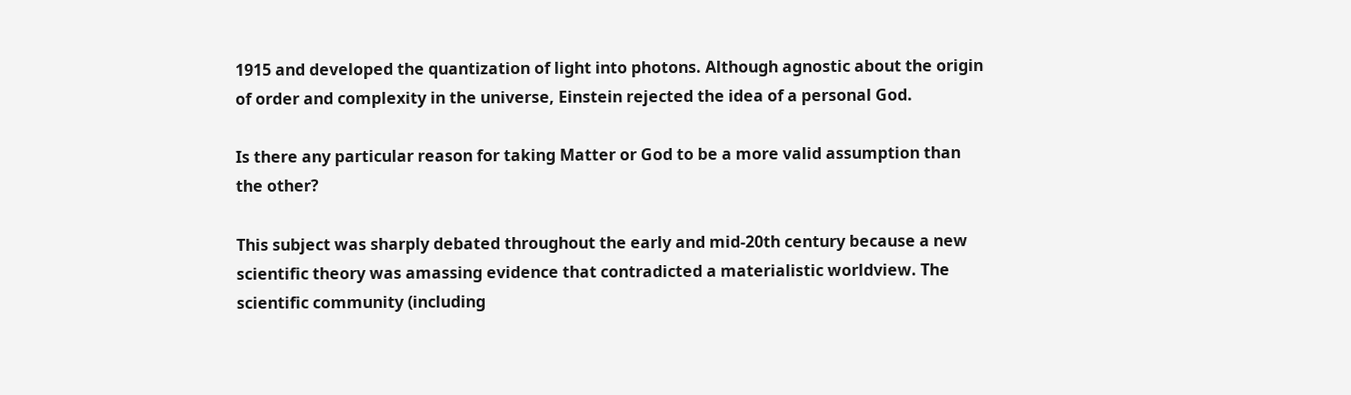1915 and developed the quantization of light into photons. Although agnostic about the origin of order and complexity in the universe, Einstein rejected the idea of a personal God.

Is there any particular reason for taking Matter or God to be a more valid assumption than the other?

This subject was sharply debated throughout the early and mid-20th century because a new scientific theory was amassing evidence that contradicted a materialistic worldview. The scientific community (including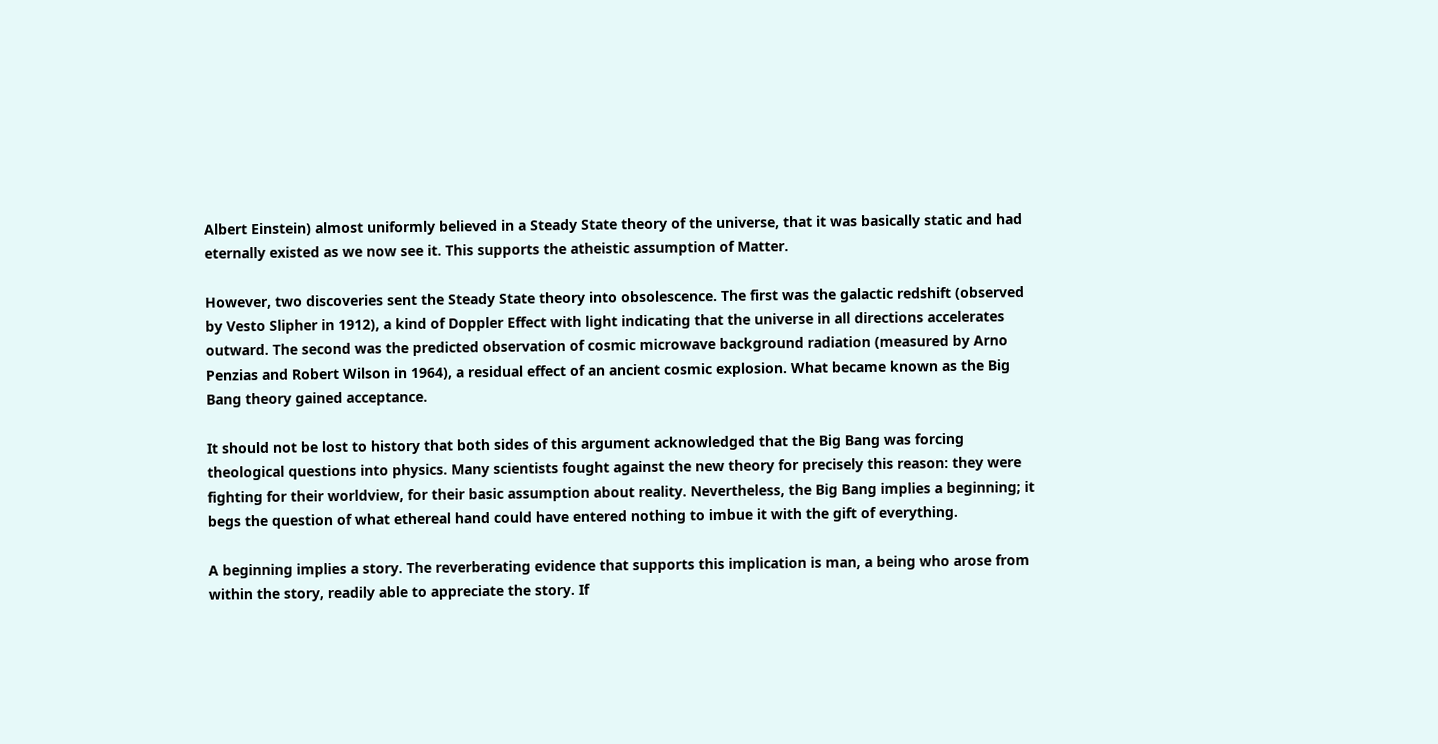Albert Einstein) almost uniformly believed in a Steady State theory of the universe, that it was basically static and had eternally existed as we now see it. This supports the atheistic assumption of Matter.

However, two discoveries sent the Steady State theory into obsolescence. The first was the galactic redshift (observed by Vesto Slipher in 1912), a kind of Doppler Effect with light indicating that the universe in all directions accelerates outward. The second was the predicted observation of cosmic microwave background radiation (measured by Arno Penzias and Robert Wilson in 1964), a residual effect of an ancient cosmic explosion. What became known as the Big Bang theory gained acceptance.

It should not be lost to history that both sides of this argument acknowledged that the Big Bang was forcing theological questions into physics. Many scientists fought against the new theory for precisely this reason: they were fighting for their worldview, for their basic assumption about reality. Nevertheless, the Big Bang implies a beginning; it begs the question of what ethereal hand could have entered nothing to imbue it with the gift of everything.

A beginning implies a story. The reverberating evidence that supports this implication is man, a being who arose from within the story, readily able to appreciate the story. If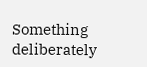Something deliberately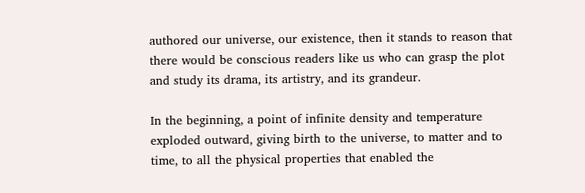authored our universe, our existence, then it stands to reason that there would be conscious readers like us who can grasp the plot and study its drama, its artistry, and its grandeur.

In the beginning, a point of infinite density and temperature exploded outward, giving birth to the universe, to matter and to time, to all the physical properties that enabled the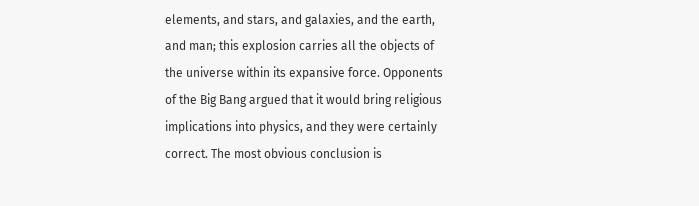elements, and stars, and galaxies, and the earth, and man; this explosion carries all the objects of the universe within its expansive force. Opponents of the Big Bang argued that it would bring religious implications into physics, and they were certainly correct. The most obvious conclusion is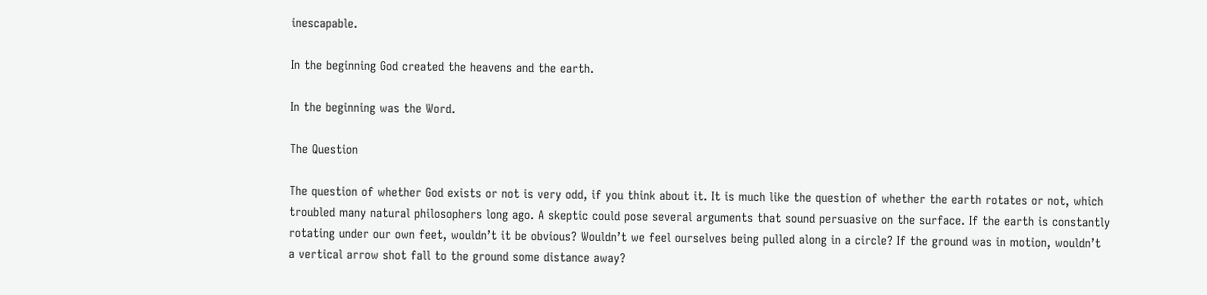inescapable.

In the beginning God created the heavens and the earth.

In the beginning was the Word.

The Question

The question of whether God exists or not is very odd, if you think about it. It is much like the question of whether the earth rotates or not, which troubled many natural philosophers long ago. A skeptic could pose several arguments that sound persuasive on the surface. If the earth is constantly rotating under our own feet, wouldn’t it be obvious? Wouldn’t we feel ourselves being pulled along in a circle? If the ground was in motion, wouldn’t a vertical arrow shot fall to the ground some distance away?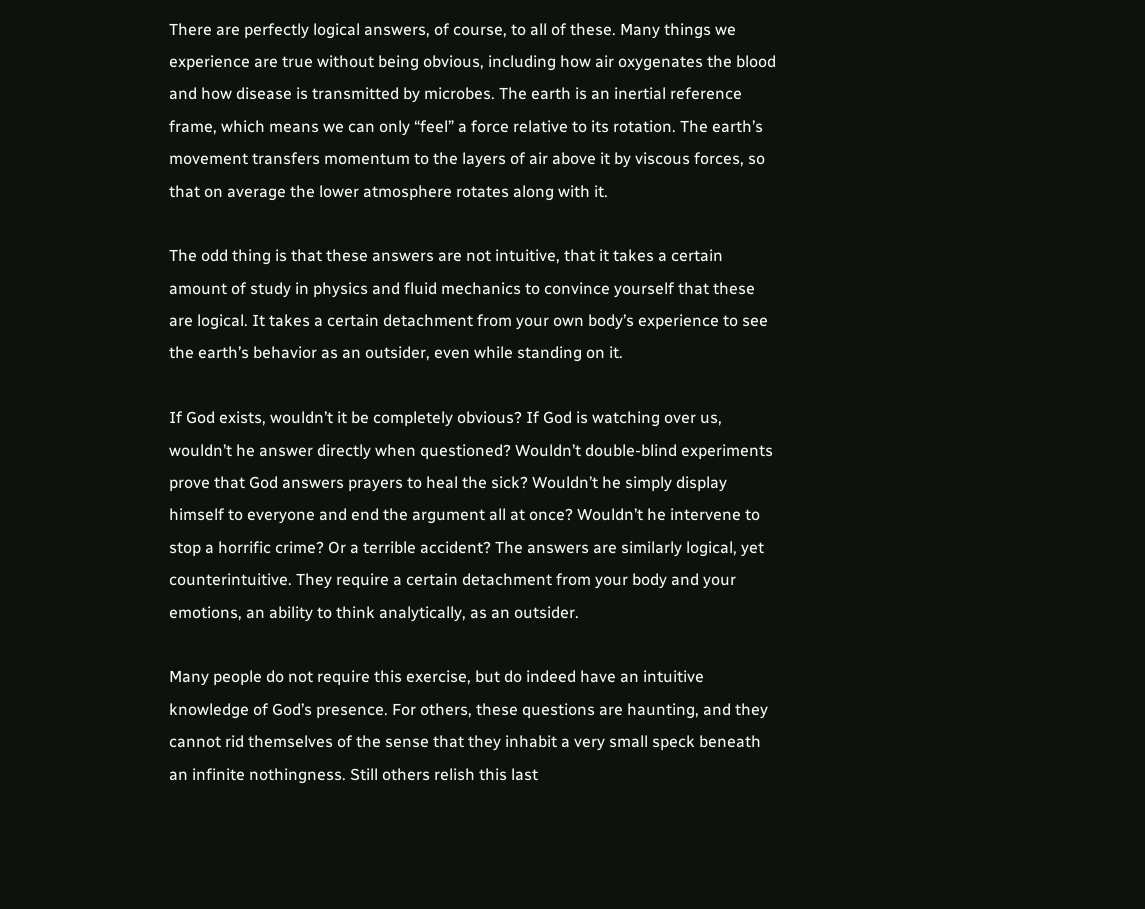There are perfectly logical answers, of course, to all of these. Many things we experience are true without being obvious, including how air oxygenates the blood and how disease is transmitted by microbes. The earth is an inertial reference frame, which means we can only “feel” a force relative to its rotation. The earth’s movement transfers momentum to the layers of air above it by viscous forces, so that on average the lower atmosphere rotates along with it.

The odd thing is that these answers are not intuitive, that it takes a certain amount of study in physics and fluid mechanics to convince yourself that these are logical. It takes a certain detachment from your own body’s experience to see the earth’s behavior as an outsider, even while standing on it.

If God exists, wouldn’t it be completely obvious? If God is watching over us, wouldn’t he answer directly when questioned? Wouldn’t double-blind experiments prove that God answers prayers to heal the sick? Wouldn’t he simply display himself to everyone and end the argument all at once? Wouldn’t he intervene to stop a horrific crime? Or a terrible accident? The answers are similarly logical, yet counterintuitive. They require a certain detachment from your body and your emotions, an ability to think analytically, as an outsider.

Many people do not require this exercise, but do indeed have an intuitive knowledge of God’s presence. For others, these questions are haunting, and they cannot rid themselves of the sense that they inhabit a very small speck beneath an infinite nothingness. Still others relish this last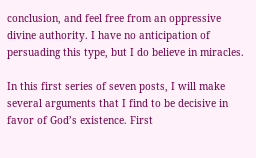conclusion, and feel free from an oppressive divine authority. I have no anticipation of persuading this type, but I do believe in miracles.

In this first series of seven posts, I will make several arguments that I find to be decisive in favor of God’s existence. First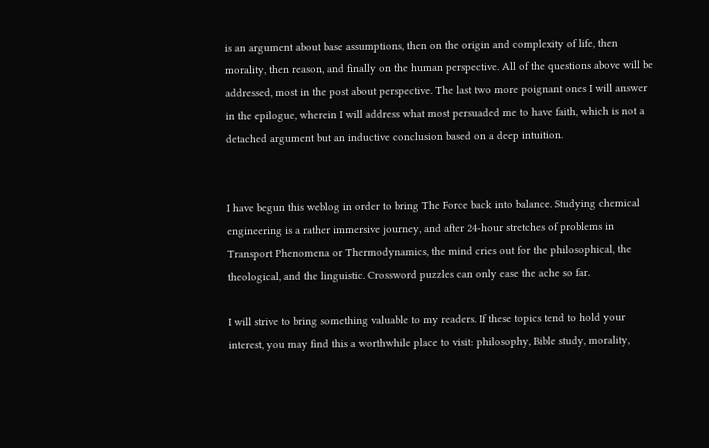is an argument about base assumptions, then on the origin and complexity of life, then morality, then reason, and finally on the human perspective. All of the questions above will be addressed, most in the post about perspective. The last two more poignant ones I will answer in the epilogue, wherein I will address what most persuaded me to have faith, which is not a detached argument but an inductive conclusion based on a deep intuition.


I have begun this weblog in order to bring The Force back into balance. Studying chemical engineering is a rather immersive journey, and after 24-hour stretches of problems in Transport Phenomena or Thermodynamics, the mind cries out for the philosophical, the theological, and the linguistic. Crossword puzzles can only ease the ache so far.

I will strive to bring something valuable to my readers. If these topics tend to hold your interest, you may find this a worthwhile place to visit: philosophy, Bible study, morality,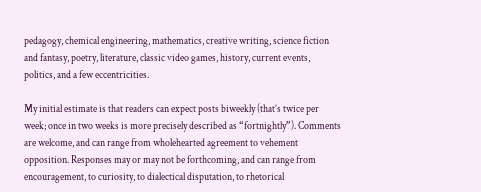pedagogy, chemical engineering, mathematics, creative writing, science fiction and fantasy, poetry, literature, classic video games, history, current events, politics, and a few eccentricities.

My initial estimate is that readers can expect posts biweekly (that’s twice per week; once in two weeks is more precisely described as “fortnightly”). Comments are welcome, and can range from wholehearted agreement to vehement opposition. Responses may or may not be forthcoming, and can range from encouragement, to curiosity, to dialectical disputation, to rhetorical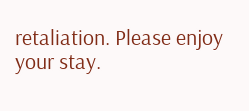retaliation. Please enjoy your stay.